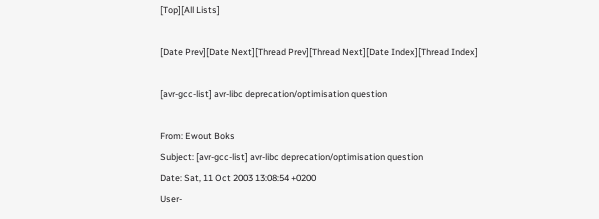[Top][All Lists]

[Date Prev][Date Next][Thread Prev][Thread Next][Date Index][Thread Index]

[avr-gcc-list] avr-libc deprecation/optimisation question

From: Ewout Boks
Subject: [avr-gcc-list] avr-libc deprecation/optimisation question
Date: Sat, 11 Oct 2003 13:08:54 +0200
User-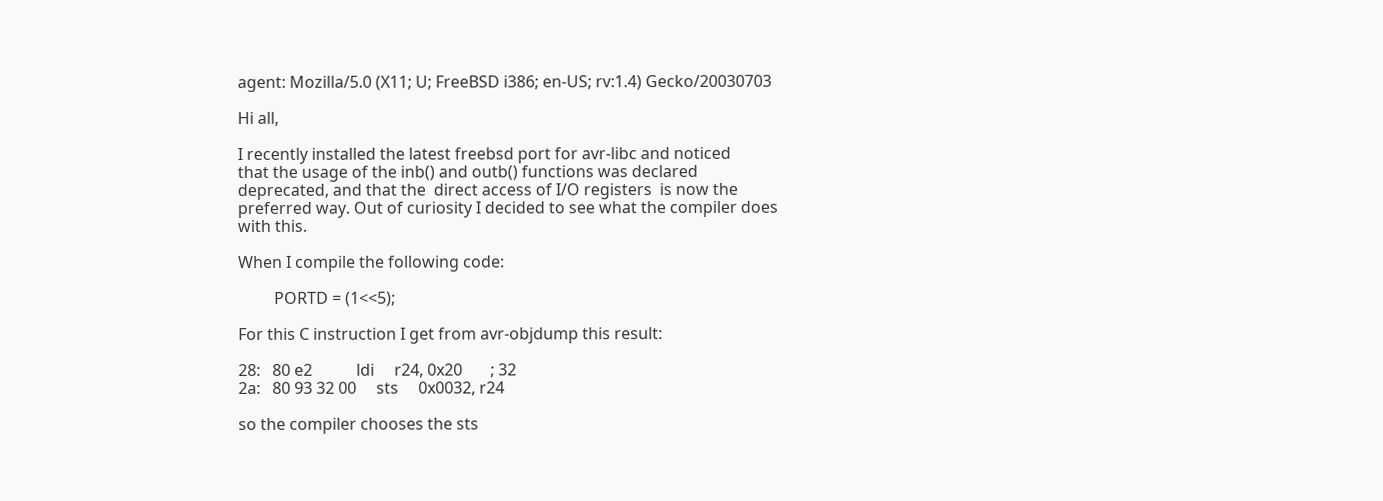agent: Mozilla/5.0 (X11; U; FreeBSD i386; en-US; rv:1.4) Gecko/20030703

Hi all,

I recently installed the latest freebsd port for avr-libc and noticed
that the usage of the inb() and outb() functions was declared
deprecated, and that the  direct access of I/O registers  is now the
preferred way. Out of curiosity I decided to see what the compiler does
with this.

When I compile the following code:

         PORTD = (1<<5);

For this C instruction I get from avr-objdump this result:

28:   80 e2           ldi     r24, 0x20       ; 32
2a:   80 93 32 00     sts     0x0032, r24

so the compiler chooses the sts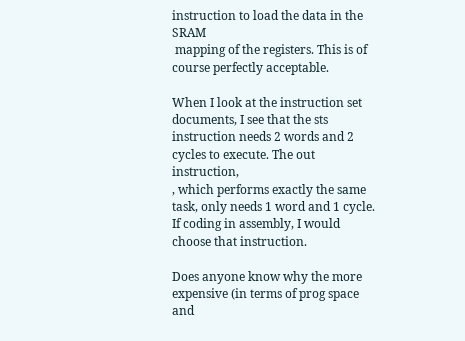instruction to load the data in the SRAM
 mapping of the registers. This is of course perfectly acceptable.

When I look at the instruction set documents, I see that the sts
instruction needs 2 words and 2 cycles to execute. The out instruction,
, which performs exactly the same task, only needs 1 word and 1 cycle.
If coding in assembly, I would choose that instruction.

Does anyone know why the more expensive (in terms of prog space and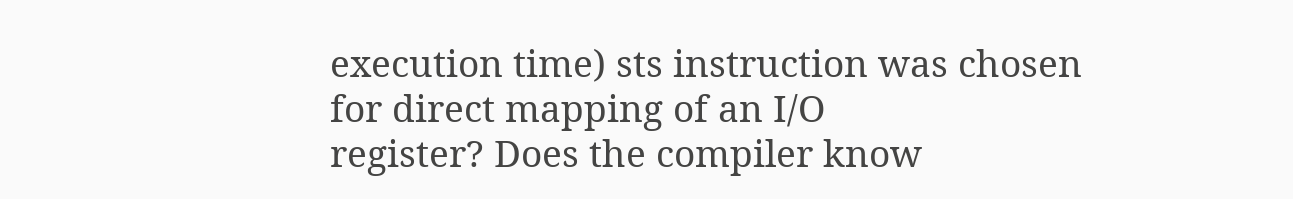execution time) sts instruction was chosen for direct mapping of an I/O
register? Does the compiler know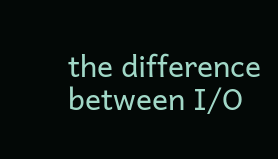the difference between I/O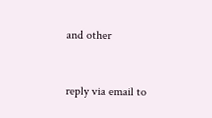and other


reply via email to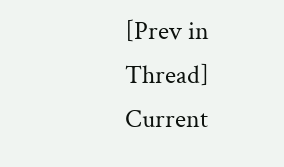[Prev in Thread] Current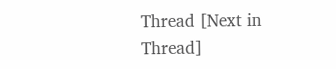Thread [Next in Thread]